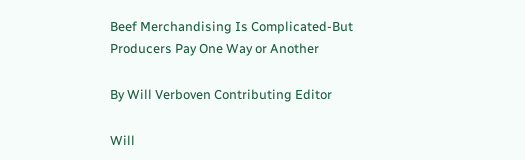Beef Merchandising Is Complicated-But Producers Pay One Way or Another

By Will Verboven Contributing Editor

Will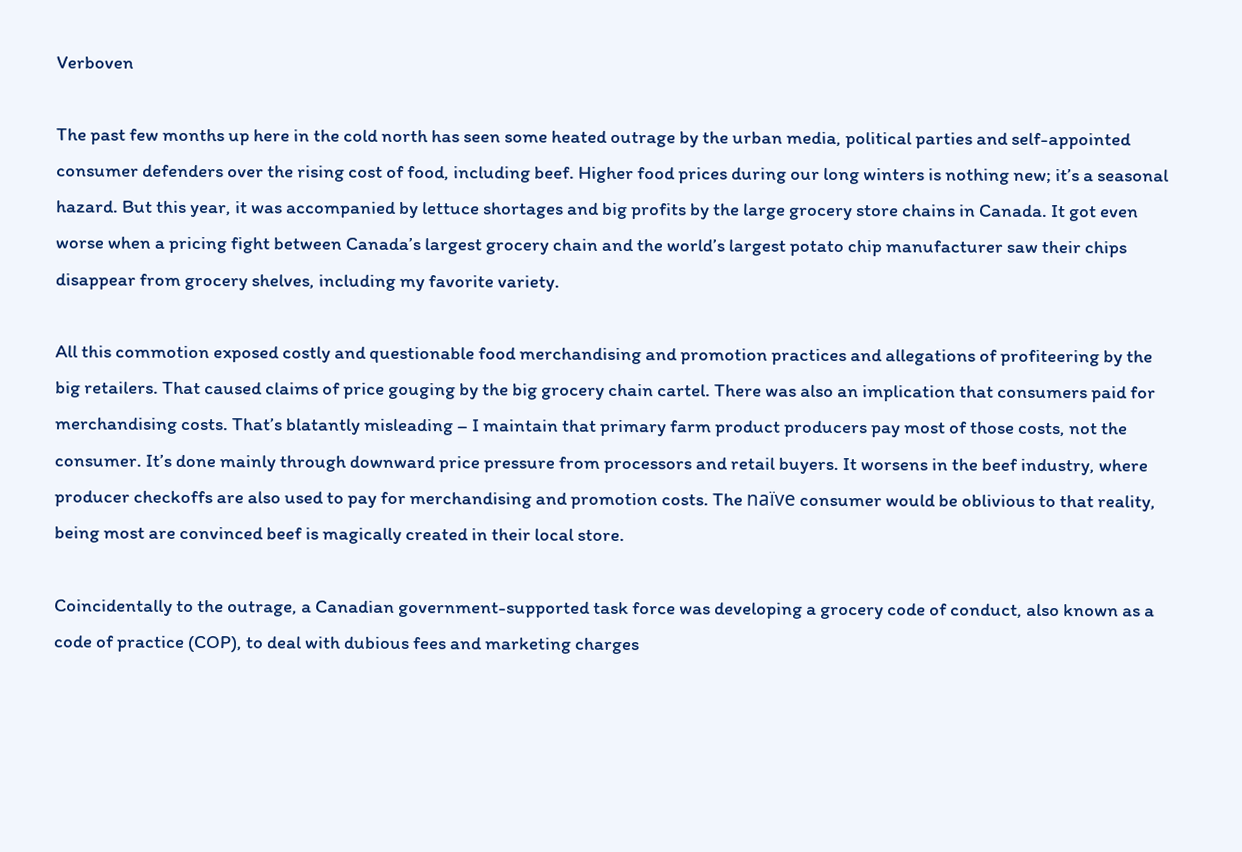Verboven

The past few months up here in the cold north has seen some heated outrage by the urban media, political parties and self-appointed consumer defenders over the rising cost of food, including beef. Higher food prices during our long winters is nothing new; it’s a seasonal hazard. But this year, it was accompanied by lettuce shortages and big profits by the large grocery store chains in Canada. It got even worse when a pricing fight between Canada’s largest grocery chain and the world’s largest potato chip manufacturer saw their chips disappear from grocery shelves, including my favorite variety.

All this commotion exposed costly and questionable food merchandising and promotion practices and allegations of profiteering by the big retailers. That caused claims of price gouging by the big grocery chain cartel. There was also an implication that consumers paid for merchandising costs. That’s blatantly misleading – I maintain that primary farm product producers pay most of those costs, not the consumer. It’s done mainly through downward price pressure from processors and retail buyers. It worsens in the beef industry, where producer checkoffs are also used to pay for merchandising and promotion costs. The naïve consumer would be oblivious to that reality, being most are convinced beef is magically created in their local store.

Coincidentally to the outrage, a Canadian government-supported task force was developing a grocery code of conduct, also known as a code of practice (COP), to deal with dubious fees and marketing charges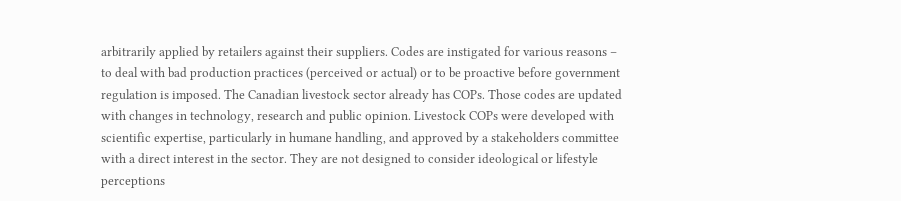arbitrarily applied by retailers against their suppliers. Codes are instigated for various reasons – to deal with bad production practices (perceived or actual) or to be proactive before government regulation is imposed. The Canadian livestock sector already has COPs. Those codes are updated with changes in technology, research and public opinion. Livestock COPs were developed with scientific expertise, particularly in humane handling, and approved by a stakeholders committee with a direct interest in the sector. They are not designed to consider ideological or lifestyle perceptions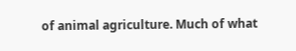of animal agriculture. Much of what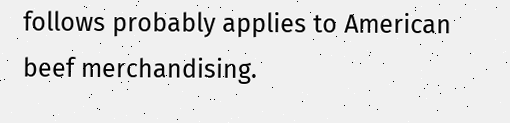follows probably applies to American beef merchandising.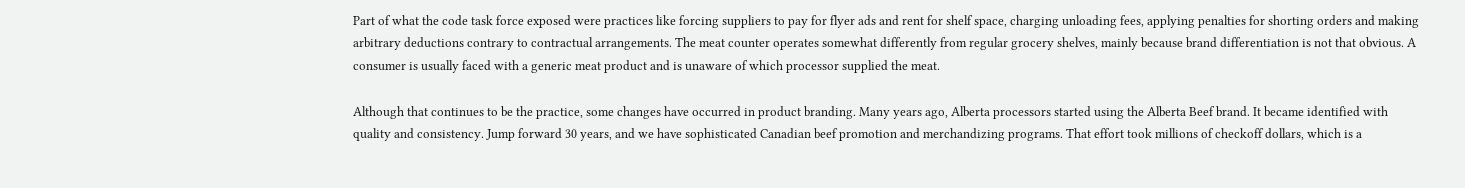Part of what the code task force exposed were practices like forcing suppliers to pay for flyer ads and rent for shelf space, charging unloading fees, applying penalties for shorting orders and making arbitrary deductions contrary to contractual arrangements. The meat counter operates somewhat differently from regular grocery shelves, mainly because brand differentiation is not that obvious. A consumer is usually faced with a generic meat product and is unaware of which processor supplied the meat.

Although that continues to be the practice, some changes have occurred in product branding. Many years ago, Alberta processors started using the Alberta Beef brand. It became identified with quality and consistency. Jump forward 30 years, and we have sophisticated Canadian beef promotion and merchandizing programs. That effort took millions of checkoff dollars, which is a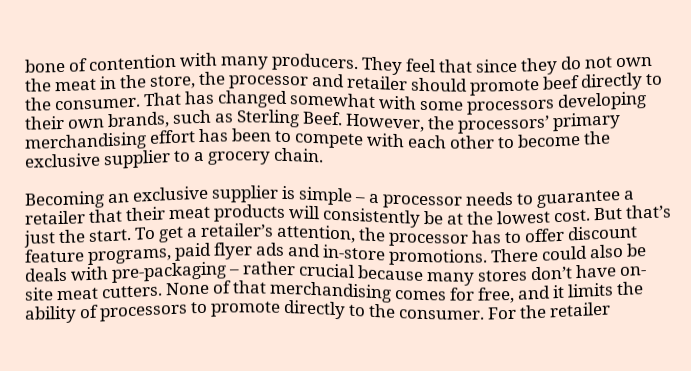bone of contention with many producers. They feel that since they do not own the meat in the store, the processor and retailer should promote beef directly to the consumer. That has changed somewhat with some processors developing their own brands, such as Sterling Beef. However, the processors’ primary merchandising effort has been to compete with each other to become the exclusive supplier to a grocery chain.

Becoming an exclusive supplier is simple – a processor needs to guarantee a retailer that their meat products will consistently be at the lowest cost. But that’s just the start. To get a retailer’s attention, the processor has to offer discount feature programs, paid flyer ads and in-store promotions. There could also be deals with pre-packaging – rather crucial because many stores don’t have on-site meat cutters. None of that merchandising comes for free, and it limits the ability of processors to promote directly to the consumer. For the retailer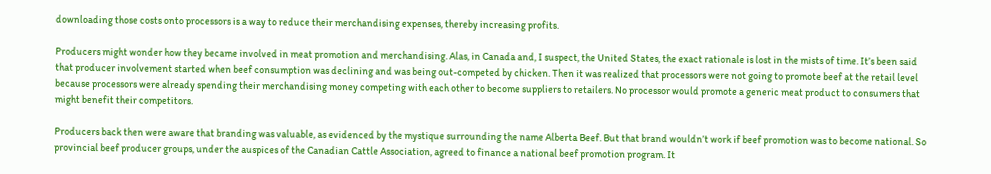downloading those costs onto processors is a way to reduce their merchandising expenses, thereby increasing profits.

Producers might wonder how they became involved in meat promotion and merchandising. Alas, in Canada and, I suspect, the United States, the exact rationale is lost in the mists of time. It’s been said that producer involvement started when beef consumption was declining and was being out-competed by chicken. Then it was realized that processors were not going to promote beef at the retail level because processors were already spending their merchandising money competing with each other to become suppliers to retailers. No processor would promote a generic meat product to consumers that might benefit their competitors.

Producers back then were aware that branding was valuable, as evidenced by the mystique surrounding the name Alberta Beef. But that brand wouldn’t work if beef promotion was to become national. So provincial beef producer groups, under the auspices of the Canadian Cattle Association, agreed to finance a national beef promotion program. It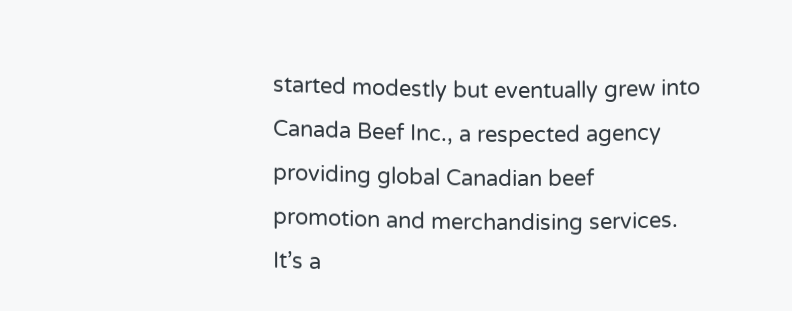started modestly but eventually grew into Canada Beef Inc., a respected agency providing global Canadian beef promotion and merchandising services. It’s a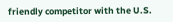friendly competitor with the U.S.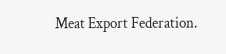Meat Export Federation.